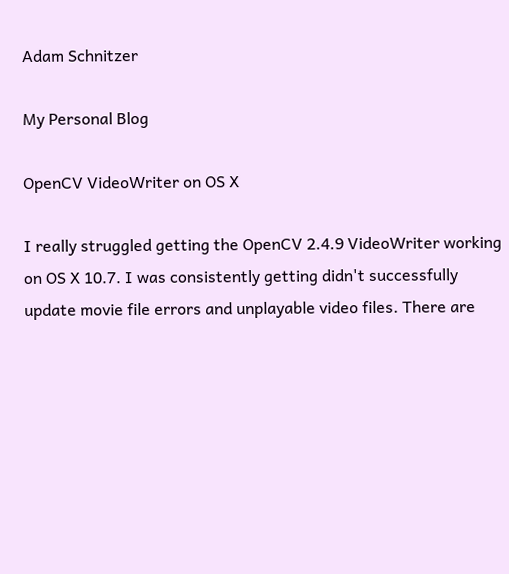Adam Schnitzer

My Personal Blog

OpenCV VideoWriter on OS X

I really struggled getting the OpenCV 2.4.9 VideoWriter working on OS X 10.7. I was consistently getting didn't successfully update movie file errors and unplayable video files. There are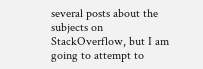several posts about the subjects on StackOverflow, but I am going to attempt to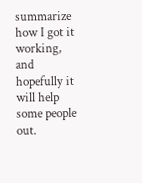summarize how I got it working, and hopefully it will help some people out.